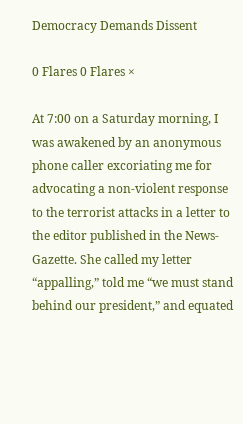Democracy Demands Dissent

0 Flares 0 Flares ×

At 7:00 on a Saturday morning, I was awakened by an anonymous phone caller excoriating me for advocating a non-violent response to the terrorist attacks in a letter to the editor published in the News-Gazette. She called my letter “appalling,” told me “we must stand behind our president,” and equated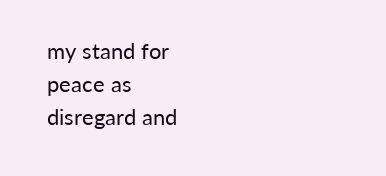my stand for peace as disregard and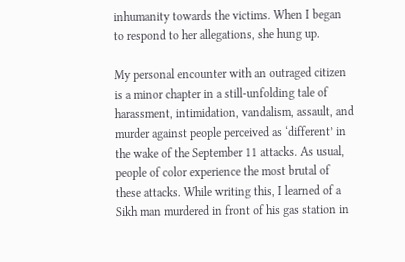inhumanity towards the victims. When I began to respond to her allegations, she hung up.

My personal encounter with an outraged citizen is a minor chapter in a still-unfolding tale of harassment, intimidation, vandalism, assault, and murder against people perceived as ‘different’ in the wake of the September 11 attacks. As usual, people of color experience the most brutal of these attacks. While writing this, I learned of a Sikh man murdered in front of his gas station in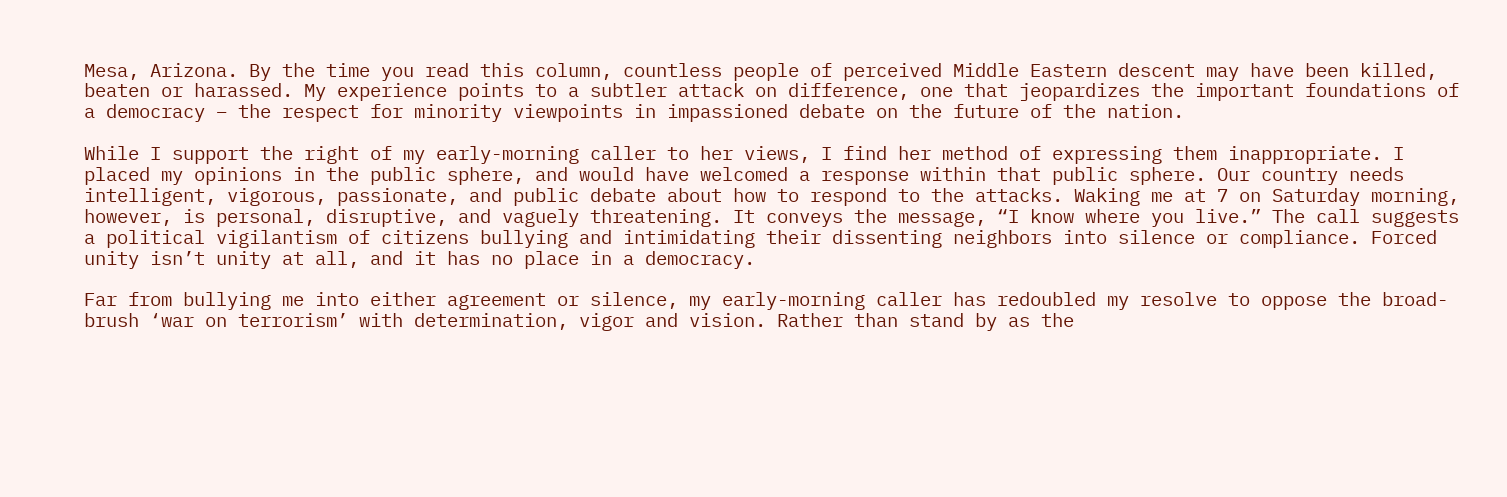Mesa, Arizona. By the time you read this column, countless people of perceived Middle Eastern descent may have been killed, beaten or harassed. My experience points to a subtler attack on difference, one that jeopardizes the important foundations of a democracy – the respect for minority viewpoints in impassioned debate on the future of the nation.

While I support the right of my early-morning caller to her views, I find her method of expressing them inappropriate. I placed my opinions in the public sphere, and would have welcomed a response within that public sphere. Our country needs intelligent, vigorous, passionate, and public debate about how to respond to the attacks. Waking me at 7 on Saturday morning, however, is personal, disruptive, and vaguely threatening. It conveys the message, “I know where you live.” The call suggests a political vigilantism of citizens bullying and intimidating their dissenting neighbors into silence or compliance. Forced unity isn’t unity at all, and it has no place in a democracy.

Far from bullying me into either agreement or silence, my early-morning caller has redoubled my resolve to oppose the broad-brush ‘war on terrorism’ with determination, vigor and vision. Rather than stand by as the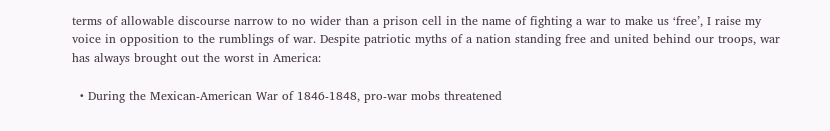terms of allowable discourse narrow to no wider than a prison cell in the name of fighting a war to make us ‘free’, I raise my voice in opposition to the rumblings of war. Despite patriotic myths of a nation standing free and united behind our troops, war has always brought out the worst in America:

  • During the Mexican-American War of 1846-1848, pro-war mobs threatened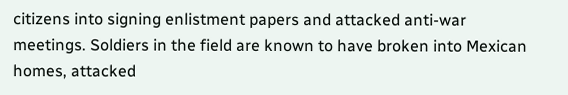citizens into signing enlistment papers and attacked anti-war meetings. Soldiers in the field are known to have broken into Mexican homes, attacked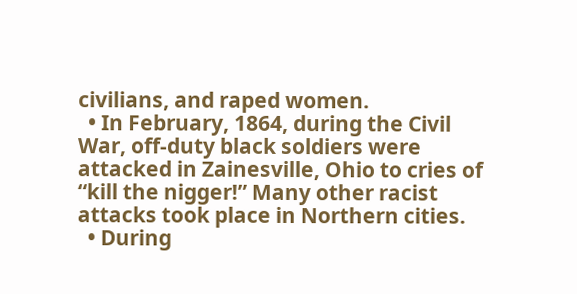civilians, and raped women.
  • In February, 1864, during the Civil War, off-duty black soldiers were attacked in Zainesville, Ohio to cries of “kill the nigger!” Many other racist attacks took place in Northern cities.
  • During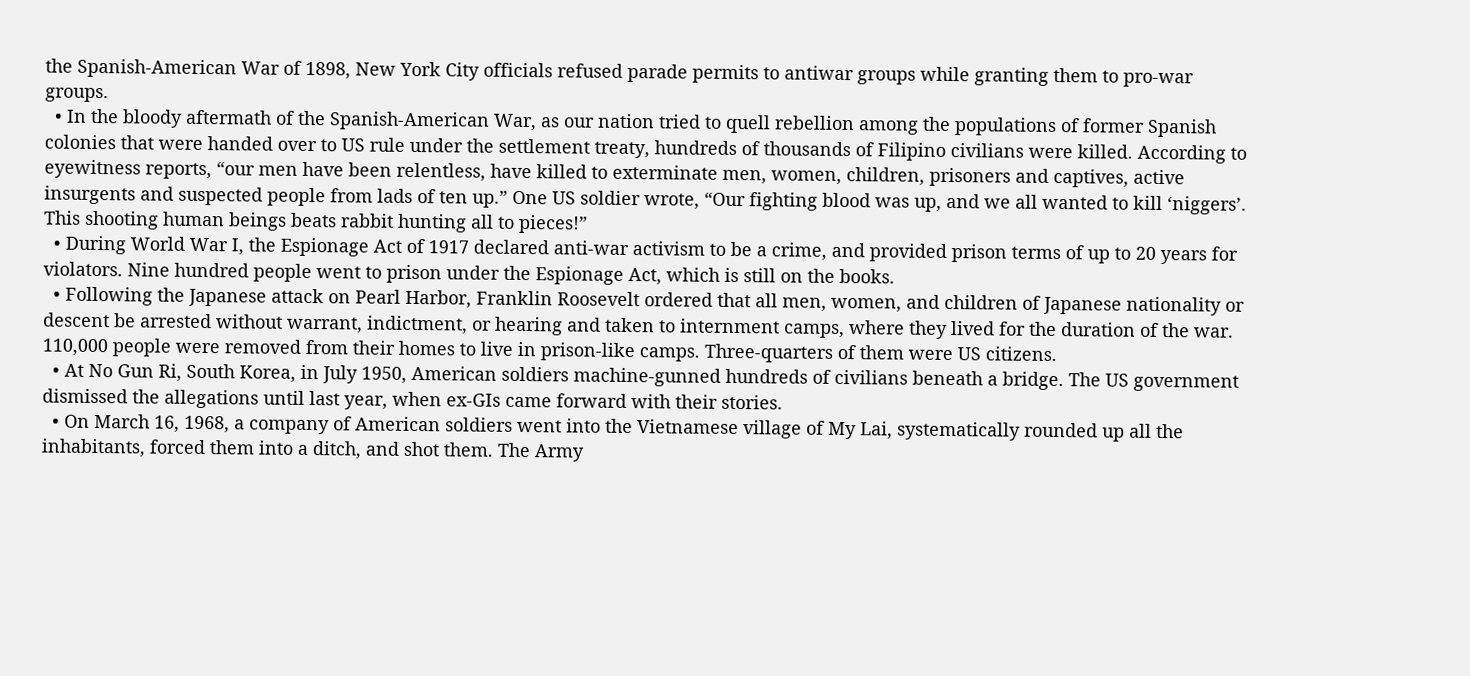the Spanish-American War of 1898, New York City officials refused parade permits to antiwar groups while granting them to pro-war groups.
  • In the bloody aftermath of the Spanish-American War, as our nation tried to quell rebellion among the populations of former Spanish colonies that were handed over to US rule under the settlement treaty, hundreds of thousands of Filipino civilians were killed. According to eyewitness reports, “our men have been relentless, have killed to exterminate men, women, children, prisoners and captives, active insurgents and suspected people from lads of ten up.” One US soldier wrote, “Our fighting blood was up, and we all wanted to kill ‘niggers’. This shooting human beings beats rabbit hunting all to pieces!”
  • During World War I, the Espionage Act of 1917 declared anti-war activism to be a crime, and provided prison terms of up to 20 years for violators. Nine hundred people went to prison under the Espionage Act, which is still on the books.
  • Following the Japanese attack on Pearl Harbor, Franklin Roosevelt ordered that all men, women, and children of Japanese nationality or descent be arrested without warrant, indictment, or hearing and taken to internment camps, where they lived for the duration of the war. 110,000 people were removed from their homes to live in prison-like camps. Three-quarters of them were US citizens.
  • At No Gun Ri, South Korea, in July 1950, American soldiers machine-gunned hundreds of civilians beneath a bridge. The US government dismissed the allegations until last year, when ex-GIs came forward with their stories.
  • On March 16, 1968, a company of American soldiers went into the Vietnamese village of My Lai, systematically rounded up all the inhabitants, forced them into a ditch, and shot them. The Army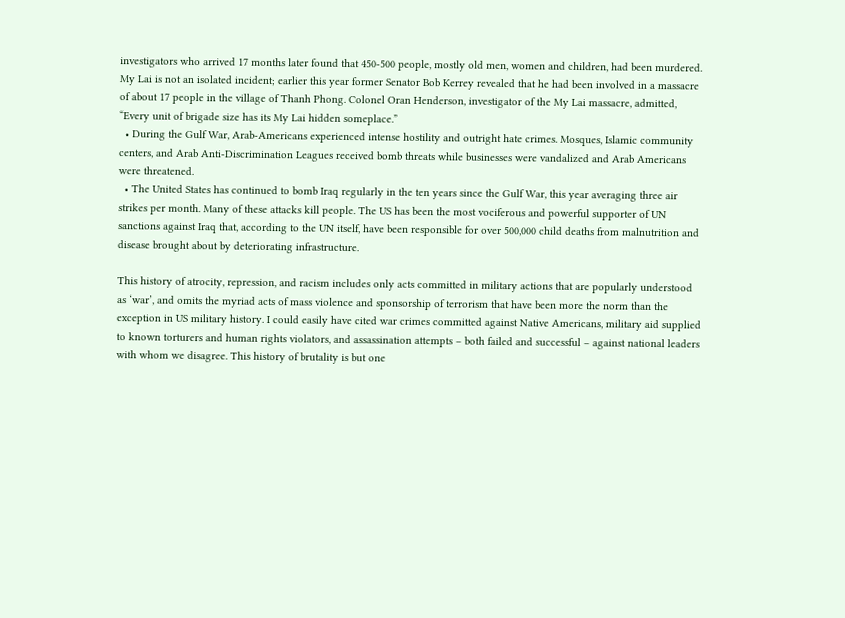investigators who arrived 17 months later found that 450-500 people, mostly old men, women and children, had been murdered. My Lai is not an isolated incident; earlier this year former Senator Bob Kerrey revealed that he had been involved in a massacre of about 17 people in the village of Thanh Phong. Colonel Oran Henderson, investigator of the My Lai massacre, admitted, “Every unit of brigade size has its My Lai hidden someplace.”
  • During the Gulf War, Arab-Americans experienced intense hostility and outright hate crimes. Mosques, Islamic community centers, and Arab Anti-Discrimination Leagues received bomb threats while businesses were vandalized and Arab Americans were threatened.
  • The United States has continued to bomb Iraq regularly in the ten years since the Gulf War, this year averaging three air strikes per month. Many of these attacks kill people. The US has been the most vociferous and powerful supporter of UN sanctions against Iraq that, according to the UN itself, have been responsible for over 500,000 child deaths from malnutrition and disease brought about by deteriorating infrastructure.

This history of atrocity, repression, and racism includes only acts committed in military actions that are popularly understood as ‘war’, and omits the myriad acts of mass violence and sponsorship of terrorism that have been more the norm than the exception in US military history. I could easily have cited war crimes committed against Native Americans, military aid supplied to known torturers and human rights violators, and assassination attempts – both failed and successful – against national leaders with whom we disagree. This history of brutality is but one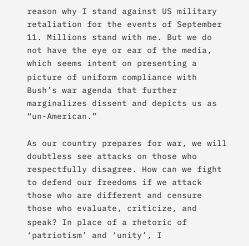reason why I stand against US military retaliation for the events of September 11. Millions stand with me. But we do not have the eye or ear of the media, which seems intent on presenting a picture of uniform compliance with Bush’s war agenda that further marginalizes dissent and depicts us as “un-American.”

As our country prepares for war, we will doubtless see attacks on those who respectfully disagree. How can we fight to defend our freedoms if we attack those who are different and censure those who evaluate, criticize, and speak? In place of a rhetoric of ‘patriotism’ and ‘unity’, I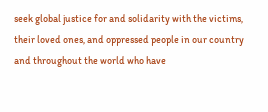seek global justice for and solidarity with the victims, their loved ones, and oppressed people in our country and throughout the world who have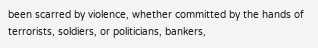been scarred by violence, whether committed by the hands of terrorists, soldiers, or politicians, bankers,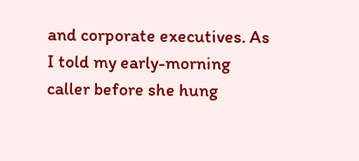and corporate executives. As I told my early-morning caller before she hung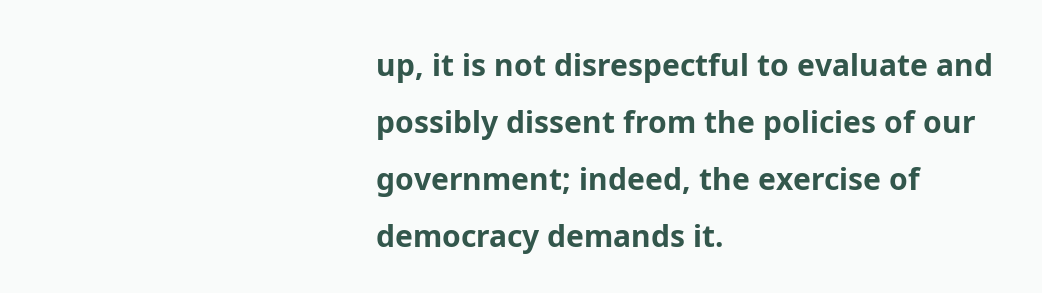up, it is not disrespectful to evaluate and possibly dissent from the policies of our government; indeed, the exercise of democracy demands it.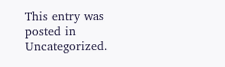This entry was posted in Uncategorized.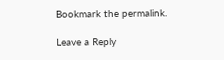Bookmark the permalink.

Leave a Reply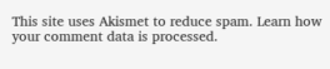This site uses Akismet to reduce spam. Learn how your comment data is processed.